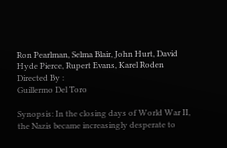Ron Pearlman, Selma Blair, John Hurt, David Hyde Pierce, Rupert Evans, Karel Roden
Directed By :
Guillermo Del Toro

Synopsis: In the closing days of World War II, the Nazis became increasingly desperate to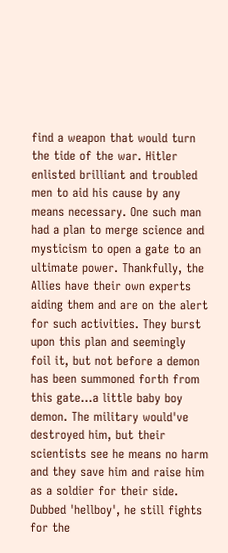find a weapon that would turn the tide of the war. Hitler enlisted brilliant and troubled men to aid his cause by any means necessary. One such man had a plan to merge science and mysticism to open a gate to an ultimate power. Thankfully, the Allies have their own experts aiding them and are on the alert for such activities. They burst upon this plan and seemingly foil it, but not before a demon has been summoned forth from this gate…a little baby boy demon. The military would've destroyed him, but their scientists see he means no harm and they save him and raise him as a soldier for their side. Dubbed 'hellboy', he still fights for the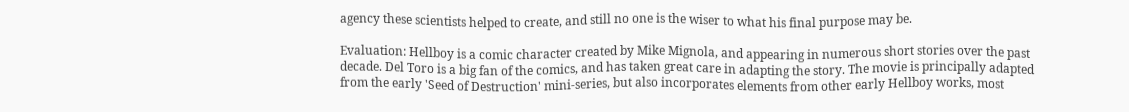agency these scientists helped to create, and still no one is the wiser to what his final purpose may be.

Evaluation: Hellboy is a comic character created by Mike Mignola, and appearing in numerous short stories over the past decade. Del Toro is a big fan of the comics, and has taken great care in adapting the story. The movie is principally adapted from the early 'Seed of Destruction' mini-series, but also incorporates elements from other early Hellboy works, most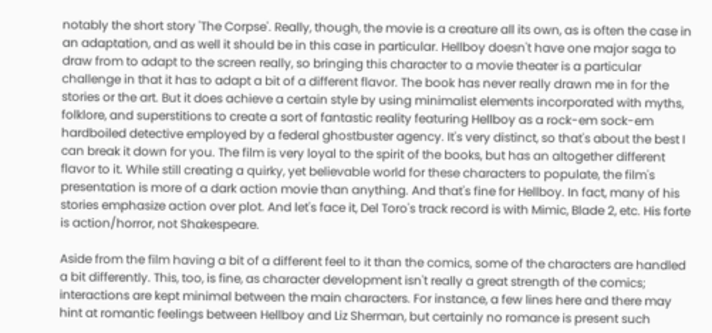notably the short story 'The Corpse'. Really, though, the movie is a creature all its own, as is often the case in an adaptation, and as well it should be in this case in particular. Hellboy doesn't have one major saga to draw from to adapt to the screen really, so bringing this character to a movie theater is a particular challenge in that it has to adapt a bit of a different flavor. The book has never really drawn me in for the stories or the art. But it does achieve a certain style by using minimalist elements incorporated with myths, folklore, and superstitions to create a sort of fantastic reality featuring Hellboy as a rock-em sock-em hardboiled detective employed by a federal ghostbuster agency. It's very distinct, so that's about the best I can break it down for you. The film is very loyal to the spirit of the books, but has an altogether different flavor to it. While still creating a quirky, yet believable world for these characters to populate, the film's presentation is more of a dark action movie than anything. And that's fine for Hellboy. In fact, many of his stories emphasize action over plot. And let's face it, Del Toro's track record is with Mimic, Blade 2, etc. His forte is action/horror, not Shakespeare.

Aside from the film having a bit of a different feel to it than the comics, some of the characters are handled a bit differently. This, too, is fine, as character development isn't really a great strength of the comics; interactions are kept minimal between the main characters. For instance, a few lines here and there may hint at romantic feelings between Hellboy and Liz Sherman, but certainly no romance is present such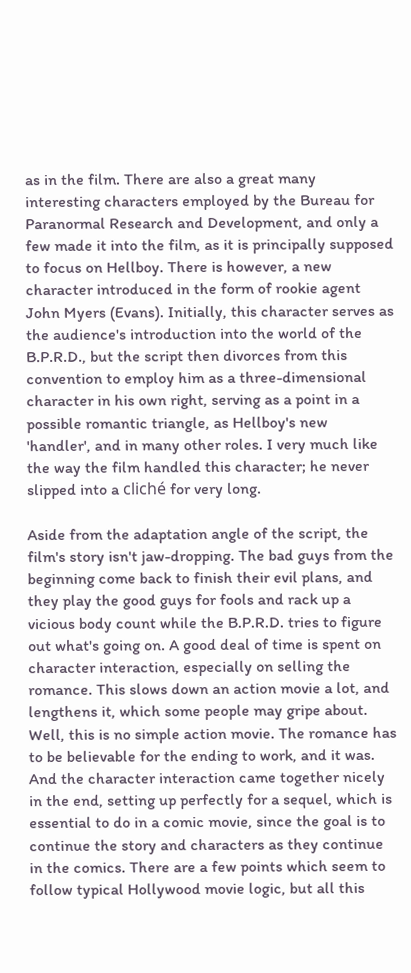as in the film. There are also a great many interesting characters employed by the Bureau for Paranormal Research and Development, and only a few made it into the film, as it is principally supposed to focus on Hellboy. There is however, a new character introduced in the form of rookie agent John Myers (Evans). Initially, this character serves as the audience's introduction into the world of the B.P.R.D., but the script then divorces from this convention to employ him as a three-dimensional character in his own right, serving as a point in a possible romantic triangle, as Hellboy's new 'handler', and in many other roles. I very much like the way the film handled this character; he never slipped into a cliché for very long.

Aside from the adaptation angle of the script, the film's story isn't jaw-dropping. The bad guys from the beginning come back to finish their evil plans, and they play the good guys for fools and rack up a vicious body count while the B.P.R.D. tries to figure out what's going on. A good deal of time is spent on character interaction, especially on selling the romance. This slows down an action movie a lot, and lengthens it, which some people may gripe about. Well, this is no simple action movie. The romance has to be believable for the ending to work, and it was. And the character interaction came together nicely in the end, setting up perfectly for a sequel, which is essential to do in a comic movie, since the goal is to continue the story and characters as they continue in the comics. There are a few points which seem to follow typical Hollywood movie logic, but all this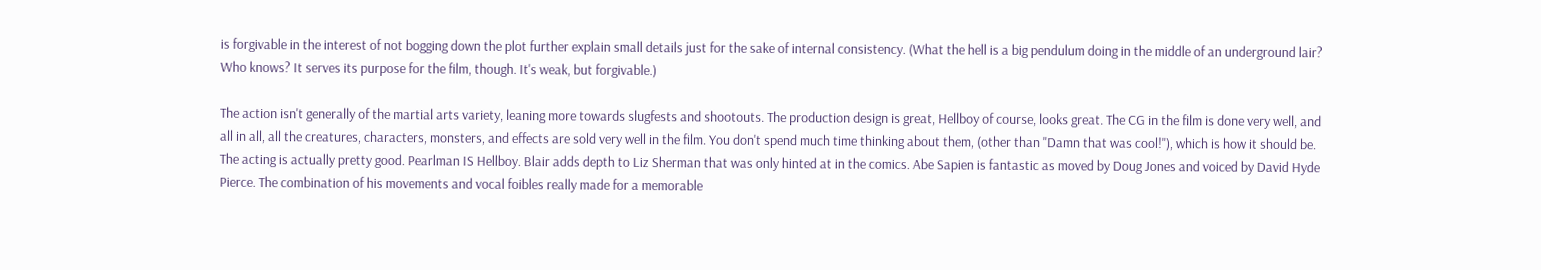is forgivable in the interest of not bogging down the plot further explain small details just for the sake of internal consistency. (What the hell is a big pendulum doing in the middle of an underground lair? Who knows? It serves its purpose for the film, though. It's weak, but forgivable.)

The action isn't generally of the martial arts variety, leaning more towards slugfests and shootouts. The production design is great, Hellboy of course, looks great. The CG in the film is done very well, and all in all, all the creatures, characters, monsters, and effects are sold very well in the film. You don't spend much time thinking about them, (other than "Damn that was cool!"), which is how it should be. The acting is actually pretty good. Pearlman IS Hellboy. Blair adds depth to Liz Sherman that was only hinted at in the comics. Abe Sapien is fantastic as moved by Doug Jones and voiced by David Hyde Pierce. The combination of his movements and vocal foibles really made for a memorable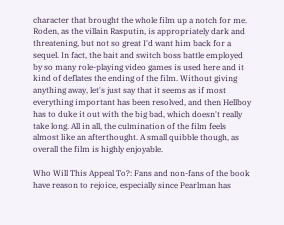character that brought the whole film up a notch for me. Roden, as the villain Rasputin, is appropriately dark and threatening, but not so great I'd want him back for a sequel. In fact, the bait and switch boss battle employed by so many role-playing video games is used here and it kind of deflates the ending of the film. Without giving anything away, let's just say that it seems as if most everything important has been resolved, and then Hellboy has to duke it out with the big bad, which doesn't really take long. All in all, the culmination of the film feels almost like an afterthought. A small quibble though, as overall the film is highly enjoyable.

Who Will This Appeal To?: Fans and non-fans of the book have reason to rejoice, especially since Pearlman has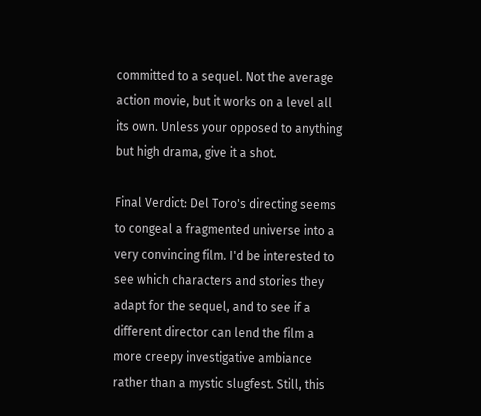committed to a sequel. Not the average action movie, but it works on a level all its own. Unless your opposed to anything but high drama, give it a shot.

Final Verdict: Del Toro's directing seems to congeal a fragmented universe into a very convincing film. I'd be interested to see which characters and stories they adapt for the sequel, and to see if a different director can lend the film a more creepy investigative ambiance rather than a mystic slugfest. Still, this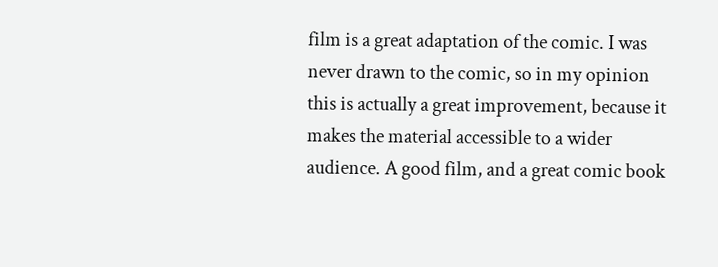film is a great adaptation of the comic. I was never drawn to the comic, so in my opinion this is actually a great improvement, because it makes the material accessible to a wider audience. A good film, and a great comic book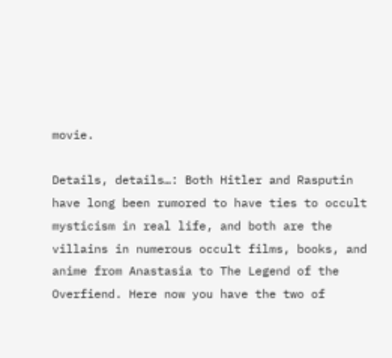movie.

Details, details…: Both Hitler and Rasputin have long been rumored to have ties to occult mysticism in real life, and both are the villains in numerous occult films, books, and anime from Anastasia to The Legend of the Overfiend. Here now you have the two of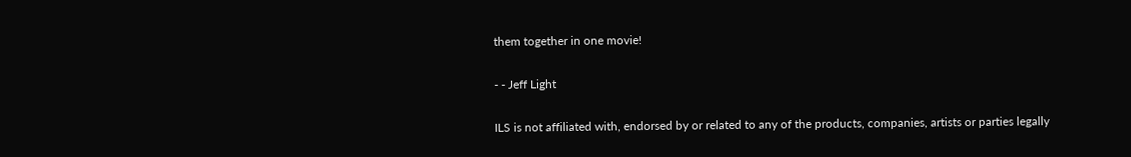them together in one movie!

- - Jeff Light

ILS is not affiliated with, endorsed by or related to any of the products, companies, artists or parties legally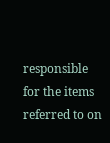responsible for the items referred to on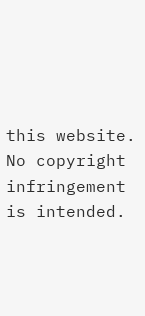this website. No copyright infringement is intended.